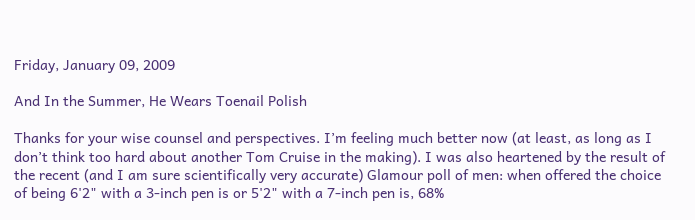Friday, January 09, 2009

And In the Summer, He Wears Toenail Polish

Thanks for your wise counsel and perspectives. I’m feeling much better now (at least, as long as I don’t think too hard about another Tom Cruise in the making). I was also heartened by the result of the recent (and I am sure scientifically very accurate) Glamour poll of men: when offered the choice of being 6'2" with a 3-inch pen is or 5'2" with a 7-inch pen is, 68%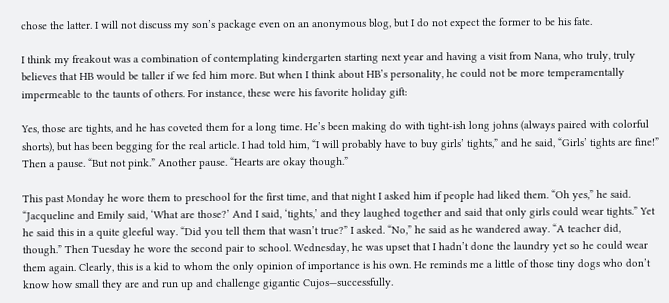chose the latter. I will not discuss my son’s package even on an anonymous blog, but I do not expect the former to be his fate.

I think my freakout was a combination of contemplating kindergarten starting next year and having a visit from Nana, who truly, truly believes that HB would be taller if we fed him more. But when I think about HB’s personality, he could not be more temperamentally impermeable to the taunts of others. For instance, these were his favorite holiday gift:

Yes, those are tights, and he has coveted them for a long time. He’s been making do with tight-ish long johns (always paired with colorful shorts), but has been begging for the real article. I had told him, “I will probably have to buy girls’ tights,” and he said, “Girls’ tights are fine!” Then a pause. “But not pink.” Another pause. “Hearts are okay though.”

This past Monday he wore them to preschool for the first time, and that night I asked him if people had liked them. “Oh yes,” he said. “Jacqueline and Emily said, ‘What are those?’ And I said, ‘tights,’ and they laughed together and said that only girls could wear tights.” Yet he said this in a quite gleeful way. “Did you tell them that wasn’t true?” I asked. “No,” he said as he wandered away. “A teacher did, though.” Then Tuesday he wore the second pair to school. Wednesday, he was upset that I hadn’t done the laundry yet so he could wear them again. Clearly, this is a kid to whom the only opinion of importance is his own. He reminds me a little of those tiny dogs who don’t know how small they are and run up and challenge gigantic Cujos—successfully.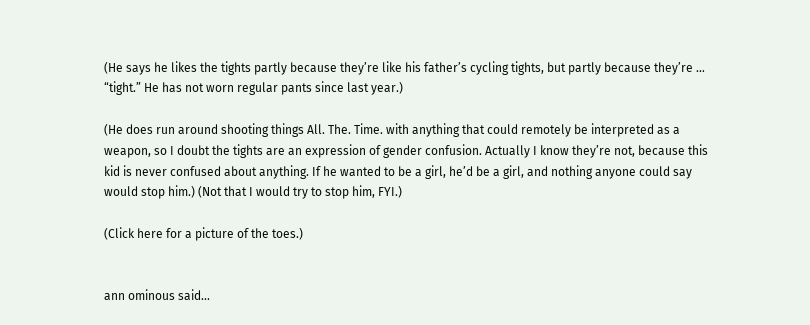(He says he likes the tights partly because they’re like his father’s cycling tights, but partly because they’re … “tight.” He has not worn regular pants since last year.)

(He does run around shooting things All. The. Time. with anything that could remotely be interpreted as a weapon, so I doubt the tights are an expression of gender confusion. Actually I know they’re not, because this kid is never confused about anything. If he wanted to be a girl, he’d be a girl, and nothing anyone could say would stop him.) (Not that I would try to stop him, FYI.)

(Click here for a picture of the toes.)


ann ominous said...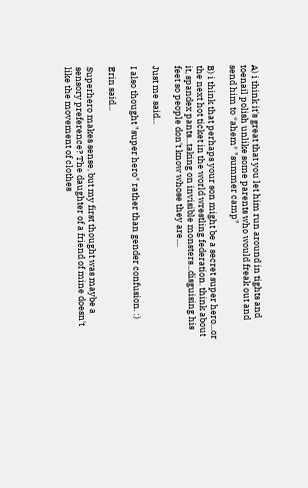A) i think it's great that you let him run around in tights and toenail polish unlike some parents who would freak out and send him to *ahem* "summer camp"

B) i think that perhaps your son might be a secret super hero...or the next hot ticket in the world wrestling federation. think about it, spandex pants...taking on invisible monsters...disguising his feet so people don't know whose they are....

Just me said...

I also thought "super hero" rather than gender confusion. :)

Erin said...

Superhero makes sense, but my first thought was maybe a sensory preference? The daughter of a friend of mine doesn't like the movement of clothes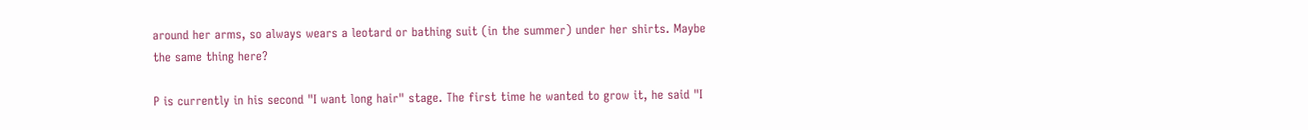around her arms, so always wears a leotard or bathing suit (in the summer) under her shirts. Maybe the same thing here?

P is currently in his second "I want long hair" stage. The first time he wanted to grow it, he said "I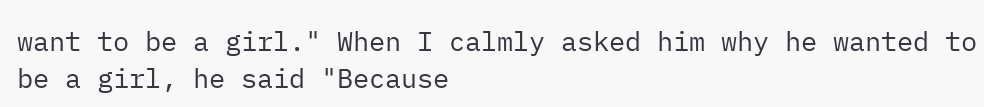want to be a girl." When I calmly asked him why he wanted to be a girl, he said "Because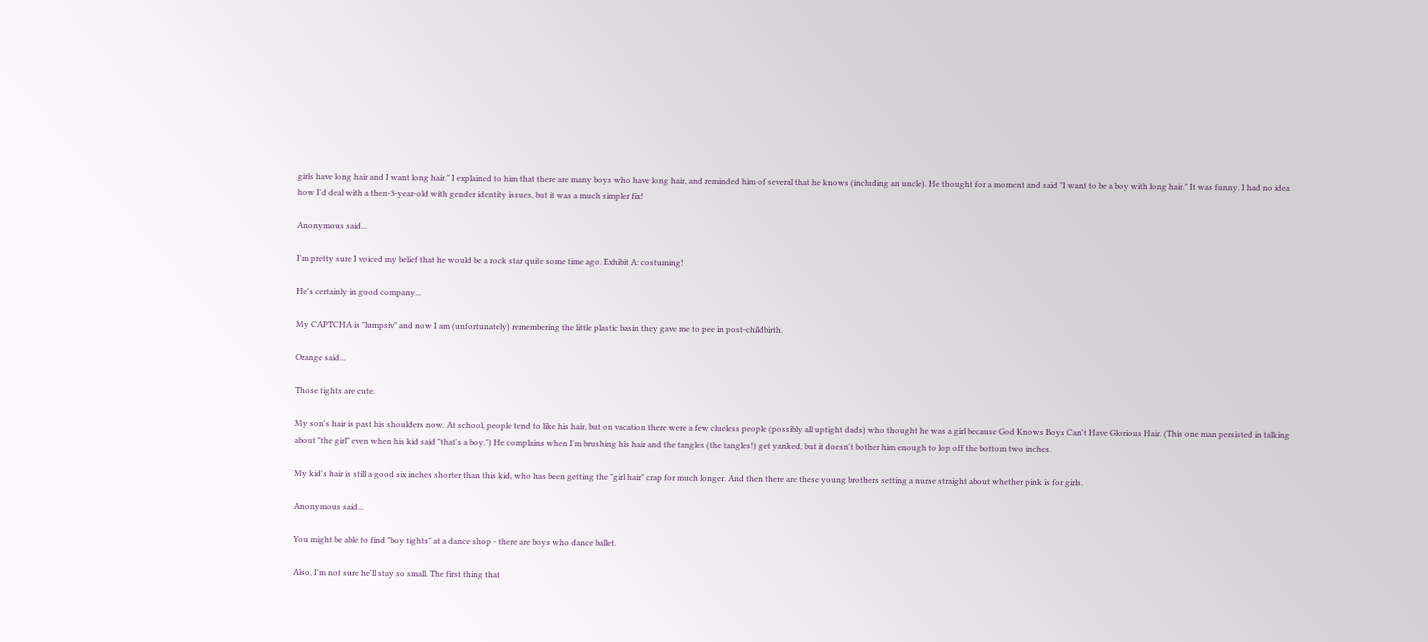girls have long hair and I want long hair." I explained to him that there are many boys who have long hair, and reminded him of several that he knows (including an uncle). He thought for a moment and said "I want to be a boy with long hair." It was funny. I had no idea how I'd deal with a then-3-year-old with gender identity issues, but it was a much simpler fix!

Anonymous said...

I'm pretty sure I voiced my belief that he would be a rock star quite some time ago. Exhibit A: costuming!

He's certainly in good company...

My CAPTCHA is "lumpsiv" and now I am (unfortunately) remembering the little plastic basin they gave me to pee in post-childbirth.

Orange said...

Those tights are cute.

My son's hair is past his shoulders now. At school, people tend to like his hair, but on vacation there were a few clueless people (possibly all uptight dads) who thought he was a girl because God Knows Boys Can't Have Glorious Hair. (This one man persisted in talking about "the girl" even when his kid said "that's a boy.") He complains when I'm brushing his hair and the tangles (the tangles!) get yanked, but it doesn't bother him enough to lop off the bottom two inches.

My kid's hair is still a good six inches shorter than this kid, who has been getting the "girl hair" crap for much longer. And then there are these young brothers setting a nurse straight about whether pink is for girls.

Anonymous said...

You might be able to find "boy tights" at a dance shop - there are boys who dance ballet.

Also, I'm not sure he'll stay so small. The first thing that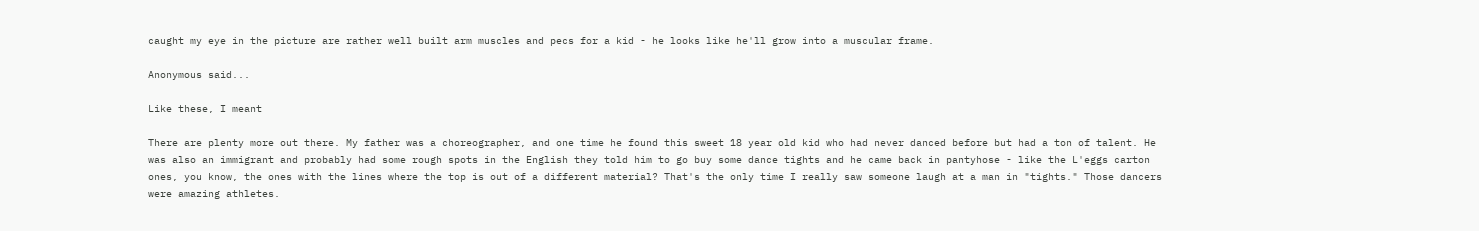caught my eye in the picture are rather well built arm muscles and pecs for a kid - he looks like he'll grow into a muscular frame.

Anonymous said...

Like these, I meant

There are plenty more out there. My father was a choreographer, and one time he found this sweet 18 year old kid who had never danced before but had a ton of talent. He was also an immigrant and probably had some rough spots in the English they told him to go buy some dance tights and he came back in pantyhose - like the L'eggs carton ones, you know, the ones with the lines where the top is out of a different material? That's the only time I really saw someone laugh at a man in "tights." Those dancers were amazing athletes.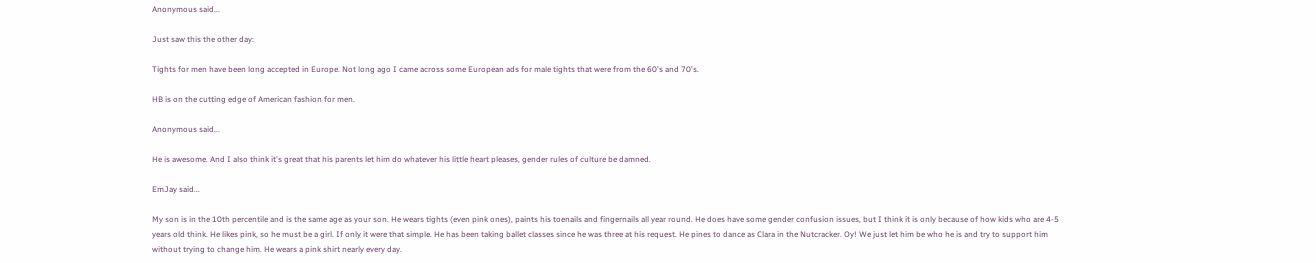Anonymous said...

Just saw this the other day:

Tights for men have been long accepted in Europe. Not long ago I came across some European ads for male tights that were from the 60's and 70's.

HB is on the cutting edge of American fashion for men.

Anonymous said...

He is awesome. And I also think it's great that his parents let him do whatever his little heart pleases, gender rules of culture be damned.

EmJay said...

My son is in the 10th percentile and is the same age as your son. He wears tights (even pink ones), paints his toenails and fingernails all year round. He does have some gender confusion issues, but I think it is only because of how kids who are 4-5 years old think. He likes pink, so he must be a girl. If only it were that simple. He has been taking ballet classes since he was three at his request. He pines to dance as Clara in the Nutcracker. Oy! We just let him be who he is and try to support him without trying to change him. He wears a pink shirt nearly every day.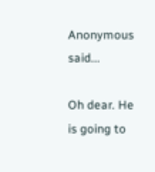Anonymous said...

Oh dear. He is going to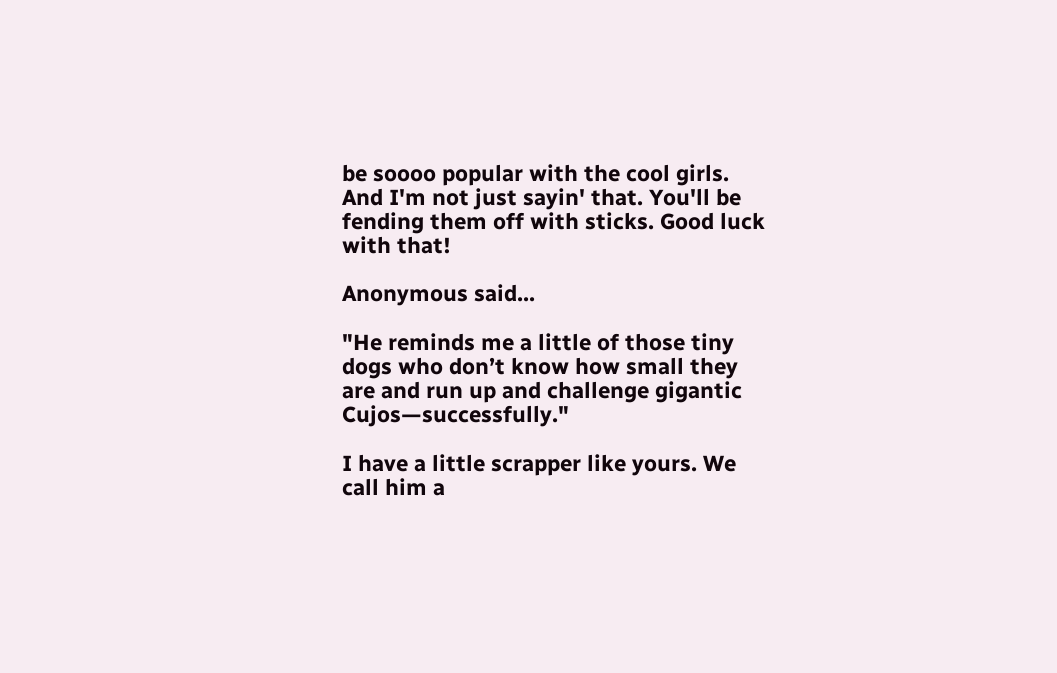be soooo popular with the cool girls. And I'm not just sayin' that. You'll be fending them off with sticks. Good luck with that!

Anonymous said...

"He reminds me a little of those tiny dogs who don’t know how small they are and run up and challenge gigantic Cujos—successfully."

I have a little scrapper like yours. We call him a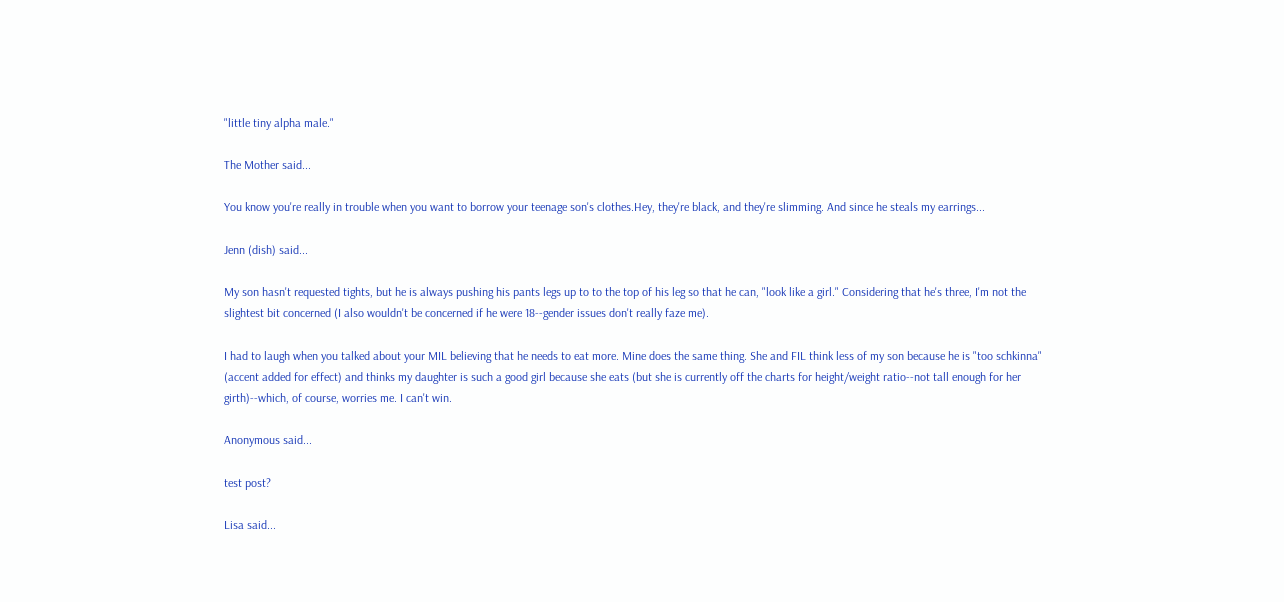"little tiny alpha male."

The Mother said...

You know you're really in trouble when you want to borrow your teenage son's clothes.Hey, they're black, and they're slimming. And since he steals my earrings...

Jenn (dish) said...

My son hasn't requested tights, but he is always pushing his pants legs up to to the top of his leg so that he can, "look like a girl." Considering that he's three, I'm not the slightest bit concerned (I also wouldn't be concerned if he were 18--gender issues don't really faze me).

I had to laugh when you talked about your MIL believing that he needs to eat more. Mine does the same thing. She and FIL think less of my son because he is "too schkinna" (accent added for effect) and thinks my daughter is such a good girl because she eats (but she is currently off the charts for height/weight ratio--not tall enough for her girth)--which, of course, worries me. I can't win.

Anonymous said...

test post?

Lisa said...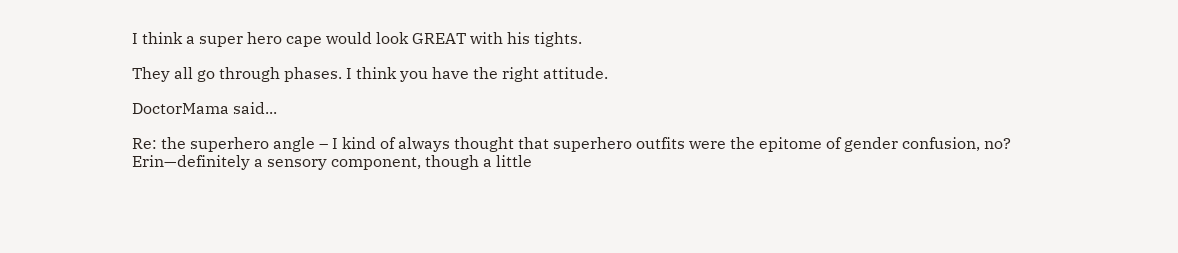I think a super hero cape would look GREAT with his tights.

They all go through phases. I think you have the right attitude.

DoctorMama said...

Re: the superhero angle – I kind of always thought that superhero outfits were the epitome of gender confusion, no?
Erin—definitely a sensory component, though a little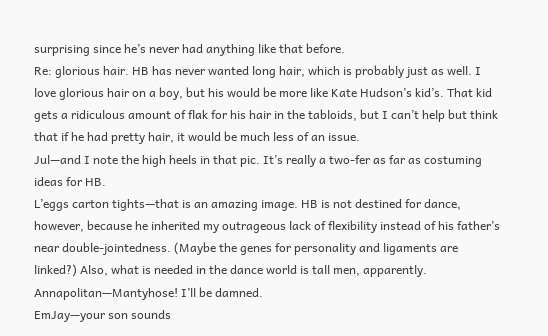surprising since he’s never had anything like that before.
Re: glorious hair. HB has never wanted long hair, which is probably just as well. I love glorious hair on a boy, but his would be more like Kate Hudson’s kid’s. That kid gets a ridiculous amount of flak for his hair in the tabloids, but I can’t help but think that if he had pretty hair, it would be much less of an issue.
Jul—and I note the high heels in that pic. It’s really a two-fer as far as costuming ideas for HB.
L’eggs carton tights—that is an amazing image. HB is not destined for dance, however, because he inherited my outrageous lack of flexibility instead of his father’s near double-jointedness. (Maybe the genes for personality and ligaments are linked?) Also, what is needed in the dance world is tall men, apparently.
Annapolitan—Mantyhose! I’ll be damned.
EmJay—your son sounds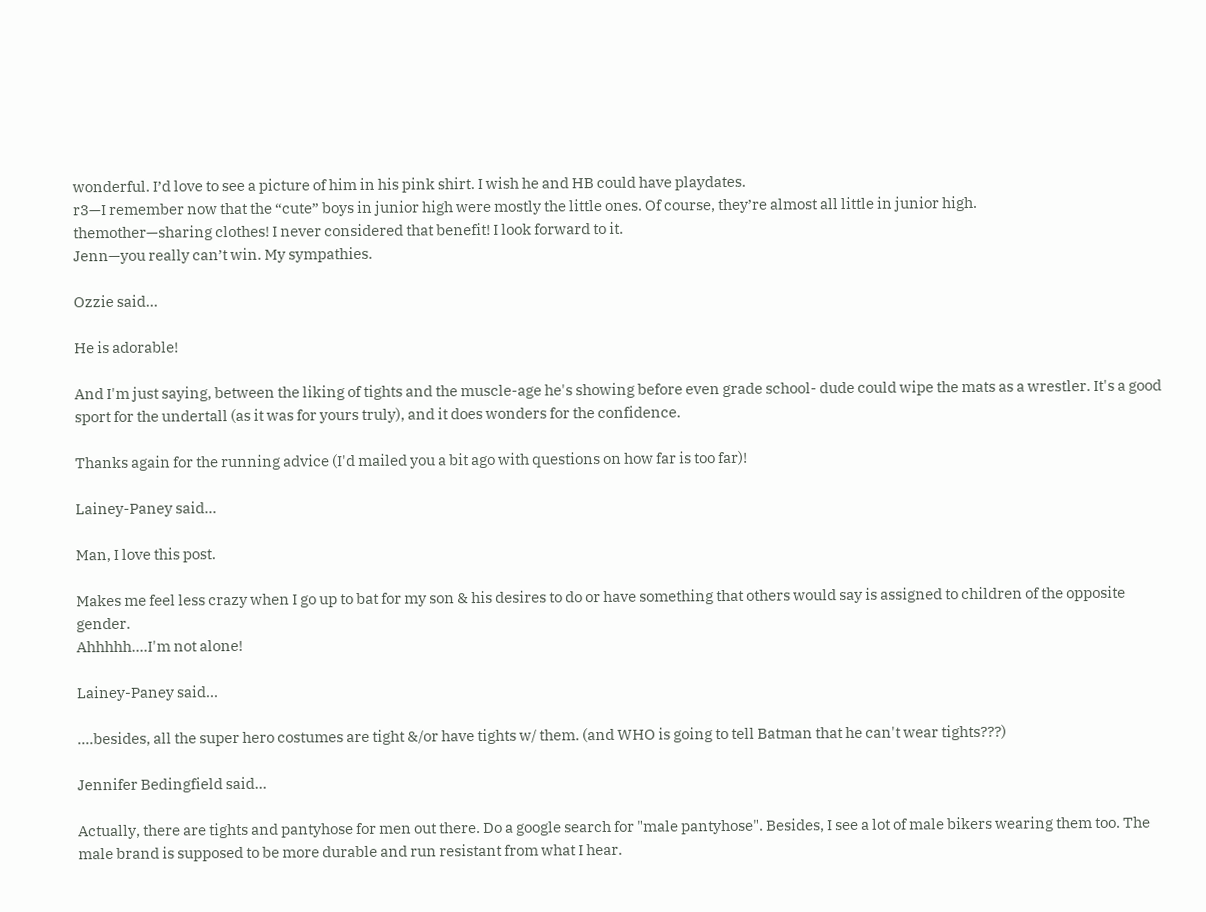wonderful. I’d love to see a picture of him in his pink shirt. I wish he and HB could have playdates.
r3—I remember now that the “cute” boys in junior high were mostly the little ones. Of course, they’re almost all little in junior high.
themother—sharing clothes! I never considered that benefit! I look forward to it.
Jenn—you really can’t win. My sympathies.

Ozzie said...

He is adorable!

And I'm just saying, between the liking of tights and the muscle-age he's showing before even grade school- dude could wipe the mats as a wrestler. It's a good sport for the undertall (as it was for yours truly), and it does wonders for the confidence.

Thanks again for the running advice (I'd mailed you a bit ago with questions on how far is too far)!

Lainey-Paney said...

Man, I love this post.

Makes me feel less crazy when I go up to bat for my son & his desires to do or have something that others would say is assigned to children of the opposite gender.
Ahhhhh....I'm not alone!

Lainey-Paney said...

....besides, all the super hero costumes are tight &/or have tights w/ them. (and WHO is going to tell Batman that he can't wear tights???)

Jennifer Bedingfield said...

Actually, there are tights and pantyhose for men out there. Do a google search for "male pantyhose". Besides, I see a lot of male bikers wearing them too. The male brand is supposed to be more durable and run resistant from what I hear.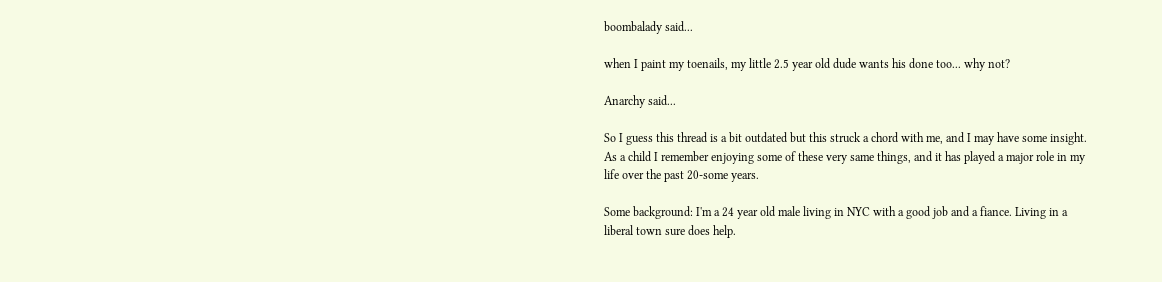boombalady said...

when I paint my toenails, my little 2.5 year old dude wants his done too... why not?

Anarchy said...

So I guess this thread is a bit outdated but this struck a chord with me, and I may have some insight. As a child I remember enjoying some of these very same things, and it has played a major role in my life over the past 20-some years.

Some background: I'm a 24 year old male living in NYC with a good job and a fiance. Living in a liberal town sure does help.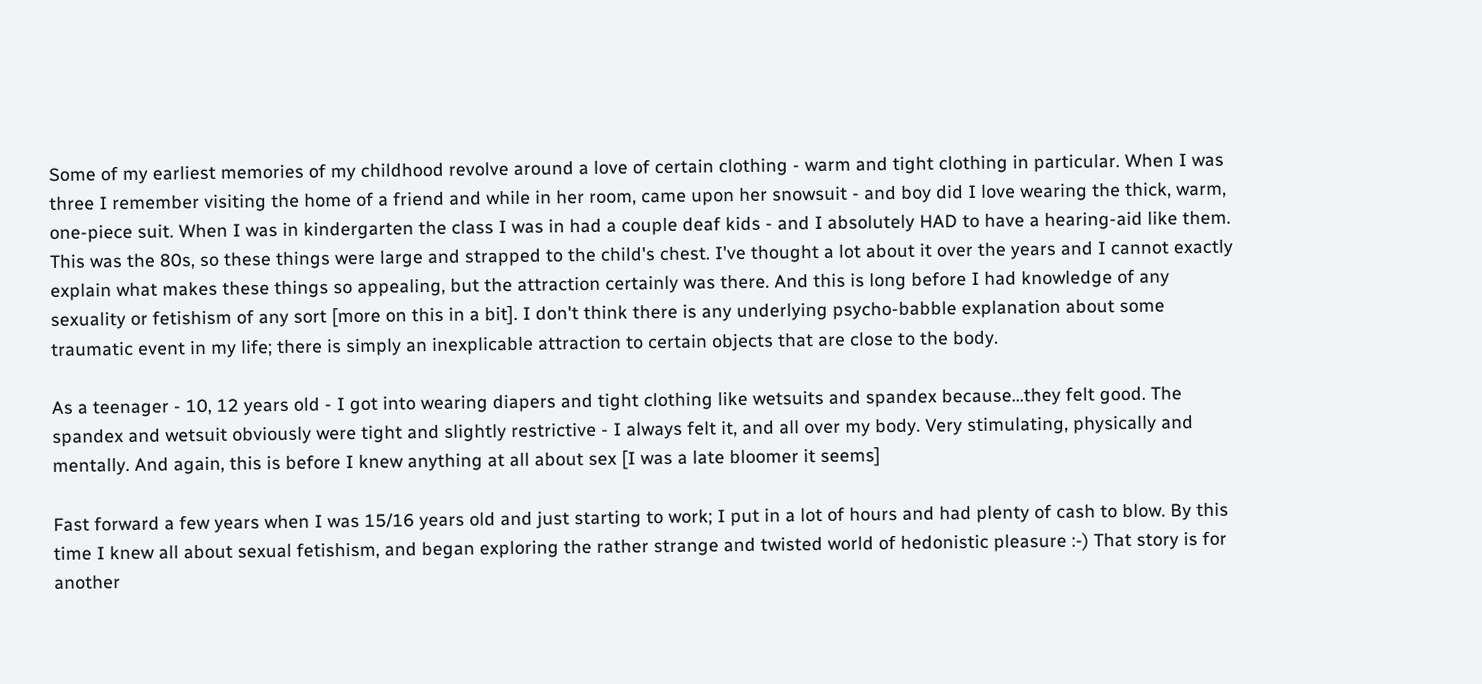Some of my earliest memories of my childhood revolve around a love of certain clothing - warm and tight clothing in particular. When I was three I remember visiting the home of a friend and while in her room, came upon her snowsuit - and boy did I love wearing the thick, warm, one-piece suit. When I was in kindergarten the class I was in had a couple deaf kids - and I absolutely HAD to have a hearing-aid like them. This was the 80s, so these things were large and strapped to the child's chest. I've thought a lot about it over the years and I cannot exactly explain what makes these things so appealing, but the attraction certainly was there. And this is long before I had knowledge of any sexuality or fetishism of any sort [more on this in a bit]. I don't think there is any underlying psycho-babble explanation about some traumatic event in my life; there is simply an inexplicable attraction to certain objects that are close to the body.

As a teenager - 10, 12 years old - I got into wearing diapers and tight clothing like wetsuits and spandex because...they felt good. The spandex and wetsuit obviously were tight and slightly restrictive - I always felt it, and all over my body. Very stimulating, physically and mentally. And again, this is before I knew anything at all about sex [I was a late bloomer it seems]

Fast forward a few years when I was 15/16 years old and just starting to work; I put in a lot of hours and had plenty of cash to blow. By this time I knew all about sexual fetishism, and began exploring the rather strange and twisted world of hedonistic pleasure :-) That story is for another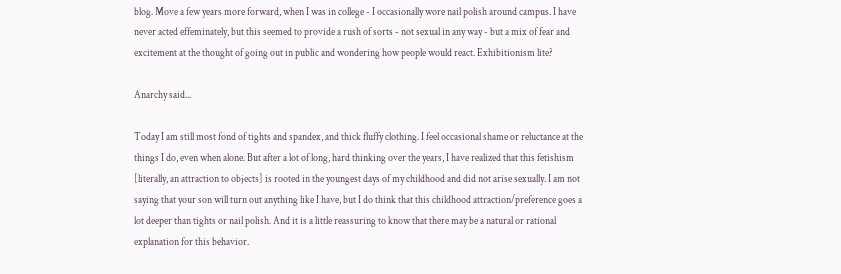blog. Move a few years more forward, when I was in college - I occasionally wore nail polish around campus. I have never acted effeminately, but this seemed to provide a rush of sorts - not sexual in any way - but a mix of fear and excitement at the thought of going out in public and wondering how people would react. Exhibitionism lite?

Anarchy said...

Today I am still most fond of tights and spandex, and thick fluffy clothing. I feel occasional shame or reluctance at the things I do, even when alone. But after a lot of long, hard thinking over the years, I have realized that this fetishism [literally, an attraction to objects] is rooted in the youngest days of my childhood and did not arise sexually. I am not saying that your son will turn out anything like I have, but I do think that this childhood attraction/preference goes a lot deeper than tights or nail polish. And it is a little reassuring to know that there may be a natural or rational explanation for this behavior.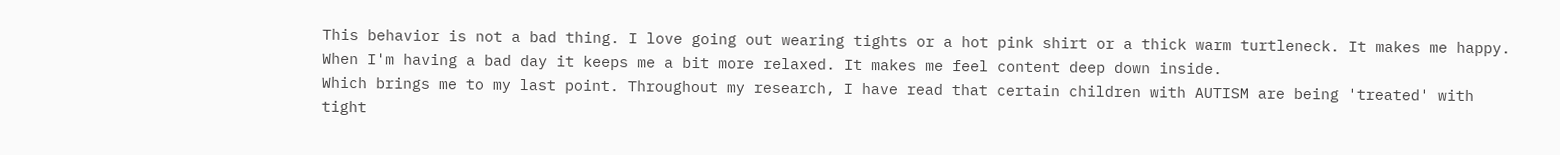This behavior is not a bad thing. I love going out wearing tights or a hot pink shirt or a thick warm turtleneck. It makes me happy. When I'm having a bad day it keeps me a bit more relaxed. It makes me feel content deep down inside.
Which brings me to my last point. Throughout my research, I have read that certain children with AUTISM are being 'treated' with tight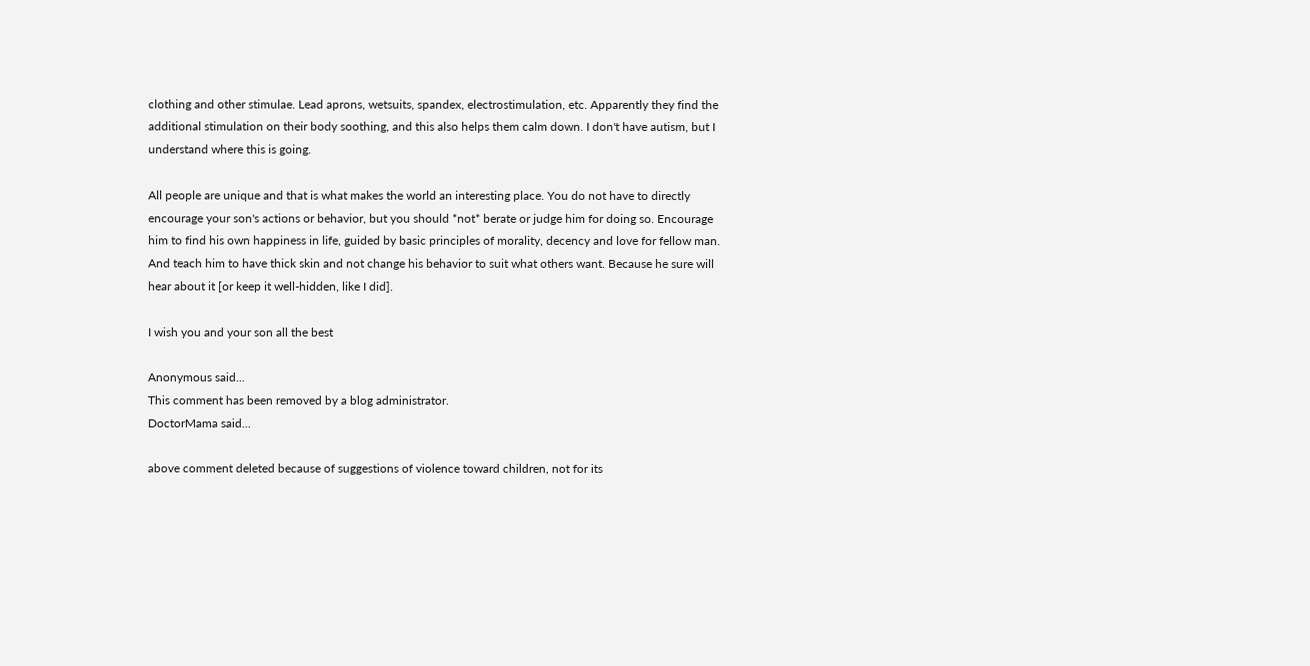clothing and other stimulae. Lead aprons, wetsuits, spandex, electrostimulation, etc. Apparently they find the additional stimulation on their body soothing, and this also helps them calm down. I don't have autism, but I understand where this is going.

All people are unique and that is what makes the world an interesting place. You do not have to directly encourage your son's actions or behavior, but you should *not* berate or judge him for doing so. Encourage him to find his own happiness in life, guided by basic principles of morality, decency and love for fellow man. And teach him to have thick skin and not change his behavior to suit what others want. Because he sure will hear about it [or keep it well-hidden, like I did].

I wish you and your son all the best

Anonymous said...
This comment has been removed by a blog administrator.
DoctorMama said...

above comment deleted because of suggestions of violence toward children, not for its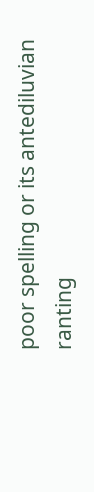poor spelling or its antediluvian ranting